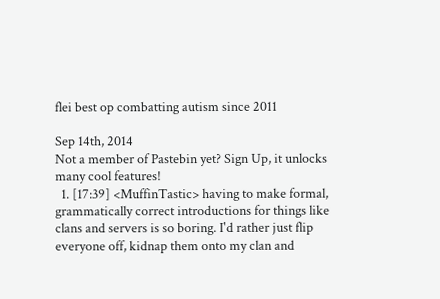flei best op combatting autism since 2011

Sep 14th, 2014
Not a member of Pastebin yet? Sign Up, it unlocks many cool features!
  1. [17:39] <MuffinTastic> having to make formal, grammatically correct introductions for things like clans and servers is so boring. I'd rather just flip everyone off, kidnap them onto my clan and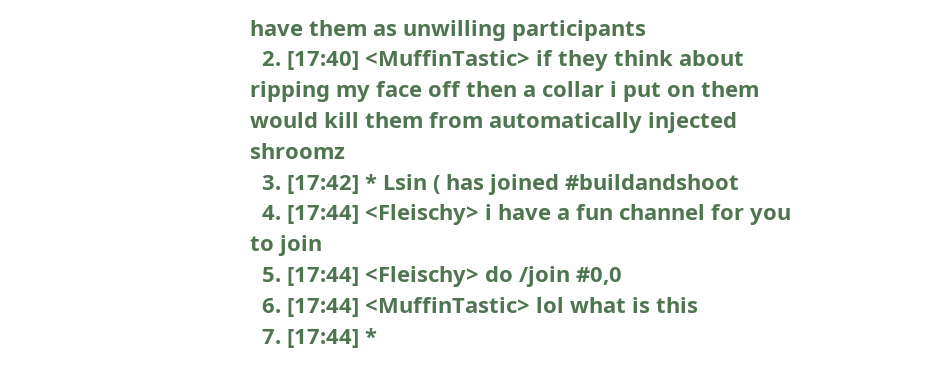have them as unwilling participants
  2. [17:40] <MuffinTastic> if they think about ripping my face off then a collar i put on them would kill them from automatically injected shroomz
  3. [17:42] * Lsin ( has joined #buildandshoot
  4. [17:44] <Fleischy> i have a fun channel for you to join
  5. [17:44] <Fleischy> do /join #0,0
  6. [17:44] <MuffinTastic> lol what is this
  7. [17:44] *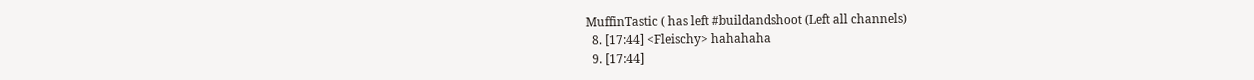MuffinTastic ( has left #buildandshoot (Left all channels)
  8. [17:44] <Fleischy> hahahaha
  9. [17:44]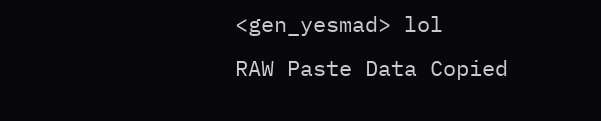<gen_yesmad> lol
RAW Paste Data Copied